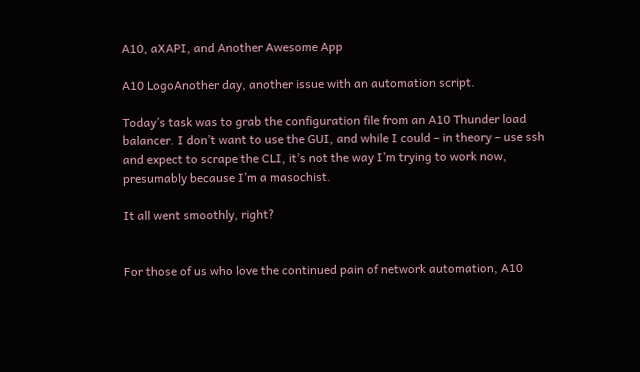A10, aXAPI, and Another Awesome App

A10 LogoAnother day, another issue with an automation script.

Today’s task was to grab the configuration file from an A10 Thunder load balancer. I don’t want to use the GUI, and while I could – in theory – use ssh and expect to scrape the CLI, it’s not the way I’m trying to work now, presumably because I’m a masochist.

It all went smoothly, right?


For those of us who love the continued pain of network automation, A10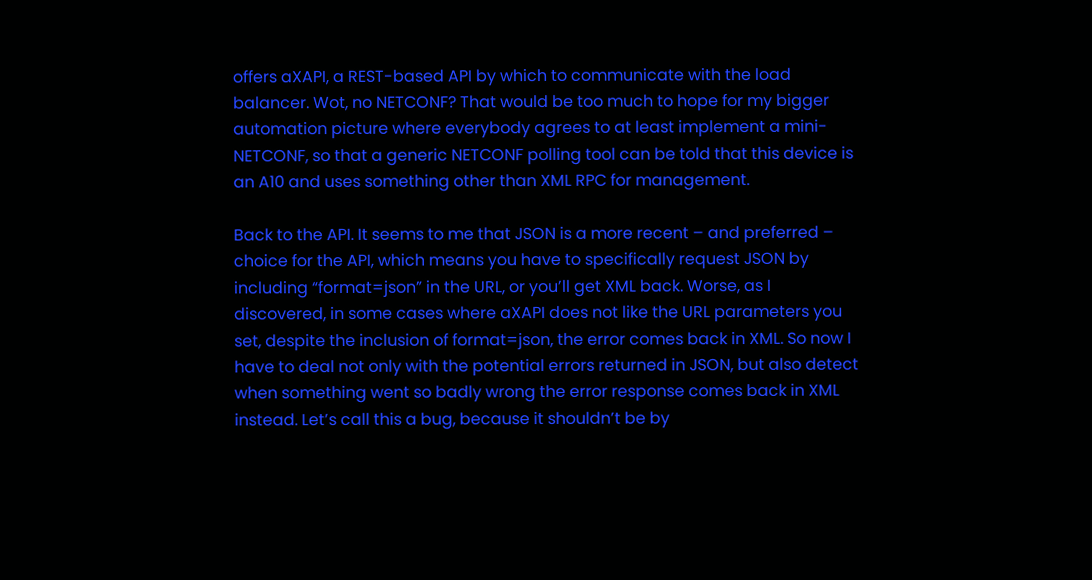offers aXAPI, a REST-based API by which to communicate with the load balancer. Wot, no NETCONF? That would be too much to hope for my bigger automation picture where everybody agrees to at least implement a mini-NETCONF, so that a generic NETCONF polling tool can be told that this device is an A10 and uses something other than XML RPC for management.

Back to the API. It seems to me that JSON is a more recent – and preferred – choice for the API, which means you have to specifically request JSON by including “format=json” in the URL, or you’ll get XML back. Worse, as I discovered, in some cases where aXAPI does not like the URL parameters you set, despite the inclusion of format=json, the error comes back in XML. So now I have to deal not only with the potential errors returned in JSON, but also detect when something went so badly wrong the error response comes back in XML instead. Let’s call this a bug, because it shouldn’t be by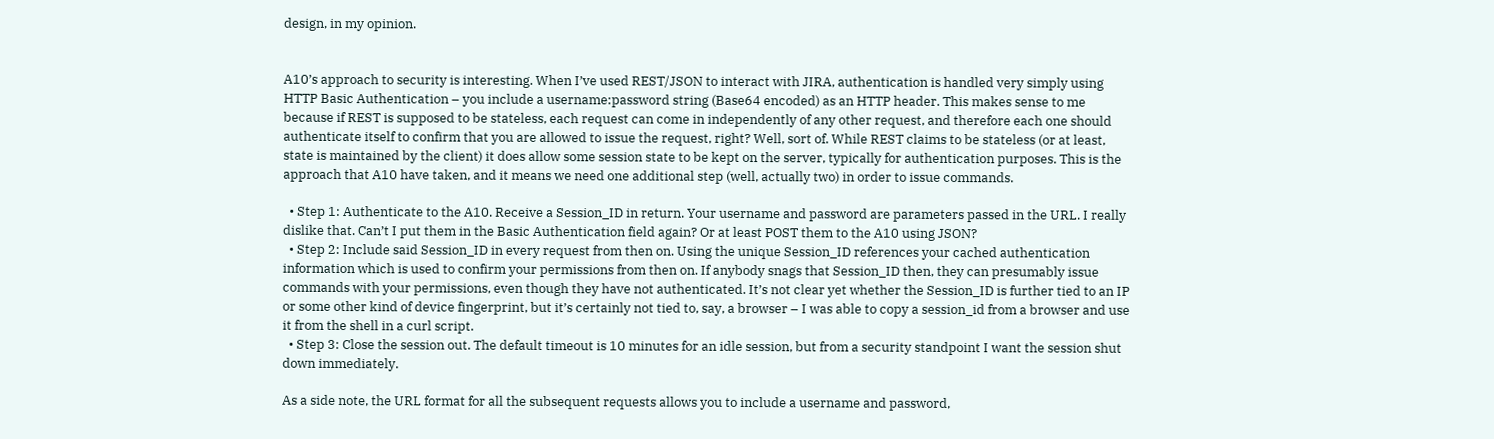design, in my opinion.


A10’s approach to security is interesting. When I’ve used REST/JSON to interact with JIRA, authentication is handled very simply using HTTP Basic Authentication – you include a username:password string (Base64 encoded) as an HTTP header. This makes sense to me because if REST is supposed to be stateless, each request can come in independently of any other request, and therefore each one should authenticate itself to confirm that you are allowed to issue the request, right? Well, sort of. While REST claims to be stateless (or at least, state is maintained by the client) it does allow some session state to be kept on the server, typically for authentication purposes. This is the approach that A10 have taken, and it means we need one additional step (well, actually two) in order to issue commands.

  • Step 1: Authenticate to the A10. Receive a Session_ID in return. Your username and password are parameters passed in the URL. I really dislike that. Can’t I put them in the Basic Authentication field again? Or at least POST them to the A10 using JSON?
  • Step 2: Include said Session_ID in every request from then on. Using the unique Session_ID references your cached authentication information which is used to confirm your permissions from then on. If anybody snags that Session_ID then, they can presumably issue commands with your permissions, even though they have not authenticated. It’s not clear yet whether the Session_ID is further tied to an IP or some other kind of device fingerprint, but it’s certainly not tied to, say, a browser – I was able to copy a session_id from a browser and use it from the shell in a curl script.
  • Step 3: Close the session out. The default timeout is 10 minutes for an idle session, but from a security standpoint I want the session shut down immediately.

As a side note, the URL format for all the subsequent requests allows you to include a username and password,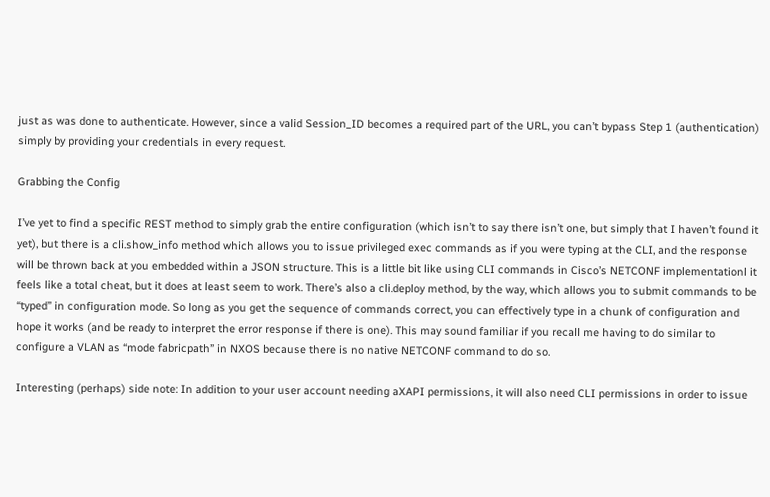just as was done to authenticate. However, since a valid Session_ID becomes a required part of the URL, you can’t bypass Step 1 (authentication) simply by providing your credentials in every request.

Grabbing the Config

I’ve yet to find a specific REST method to simply grab the entire configuration (which isn’t to say there isn’t one, but simply that I haven’t found it yet), but there is a cli.show_info method which allows you to issue privileged exec commands as if you were typing at the CLI, and the response will be thrown back at you embedded within a JSON structure. This is a little bit like using CLI commands in Cisco’s NETCONF implementationl it feels like a total cheat, but it does at least seem to work. There’s also a cli.deploy method, by the way, which allows you to submit commands to be “typed” in configuration mode. So long as you get the sequence of commands correct, you can effectively type in a chunk of configuration and hope it works (and be ready to interpret the error response if there is one). This may sound familiar if you recall me having to do similar to configure a VLAN as “mode fabricpath” in NXOS because there is no native NETCONF command to do so.

Interesting (perhaps) side note: In addition to your user account needing aXAPI permissions, it will also need CLI permissions in order to issue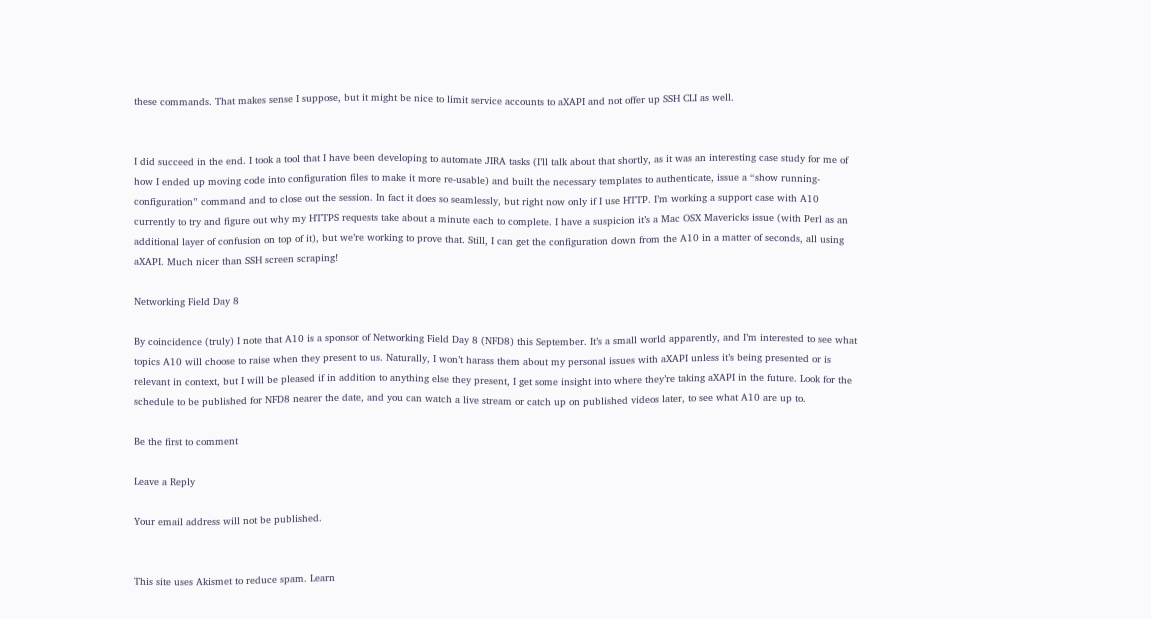these commands. That makes sense I suppose, but it might be nice to limit service accounts to aXAPI and not offer up SSH CLI as well.


I did succeed in the end. I took a tool that I have been developing to automate JIRA tasks (I’ll talk about that shortly, as it was an interesting case study for me of how I ended up moving code into configuration files to make it more re-usable) and built the necessary templates to authenticate, issue a “show running-configuration” command and to close out the session. In fact it does so seamlessly, but right now only if I use HTTP. I’m working a support case with A10 currently to try and figure out why my HTTPS requests take about a minute each to complete. I have a suspicion it’s a Mac OSX Mavericks issue (with Perl as an additional layer of confusion on top of it), but we’re working to prove that. Still, I can get the configuration down from the A10 in a matter of seconds, all using aXAPI. Much nicer than SSH screen scraping!

Networking Field Day 8

By coincidence (truly) I note that A10 is a sponsor of Networking Field Day 8 (NFD8) this September. It’s a small world apparently, and I’m interested to see what topics A10 will choose to raise when they present to us. Naturally, I won’t harass them about my personal issues with aXAPI unless it’s being presented or is relevant in context, but I will be pleased if in addition to anything else they present, I get some insight into where they’re taking aXAPI in the future. Look for the schedule to be published for NFD8 nearer the date, and you can watch a live stream or catch up on published videos later, to see what A10 are up to.

Be the first to comment

Leave a Reply

Your email address will not be published.


This site uses Akismet to reduce spam. Learn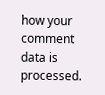how your comment data is processed.